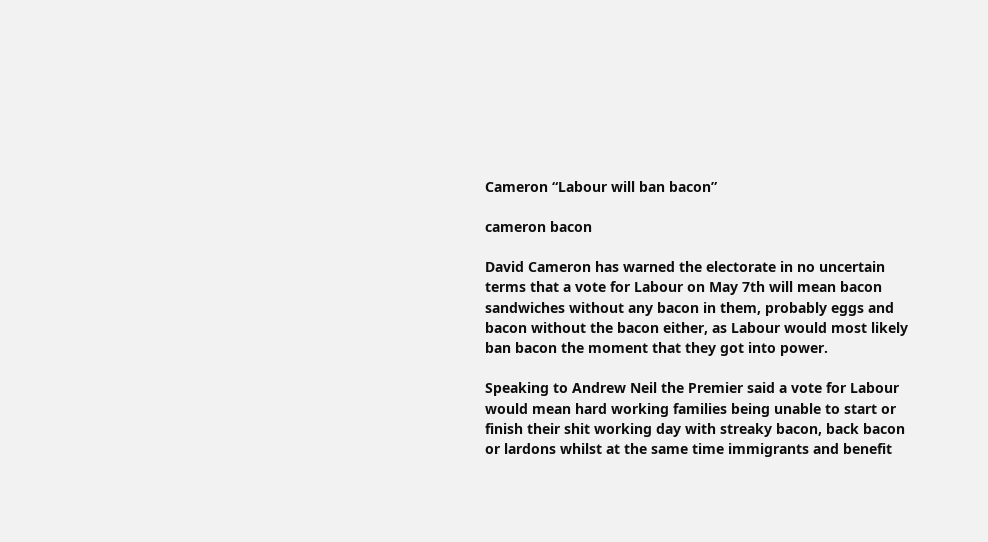Cameron “Labour will ban bacon”

cameron bacon

David Cameron has warned the electorate in no uncertain terms that a vote for Labour on May 7th will mean bacon sandwiches without any bacon in them, probably eggs and bacon without the bacon either, as Labour would most likely ban bacon the moment that they got into power.

Speaking to Andrew Neil the Premier said a vote for Labour would mean hard working families being unable to start or finish their shit working day with streaky bacon, back bacon or lardons whilst at the same time immigrants and benefit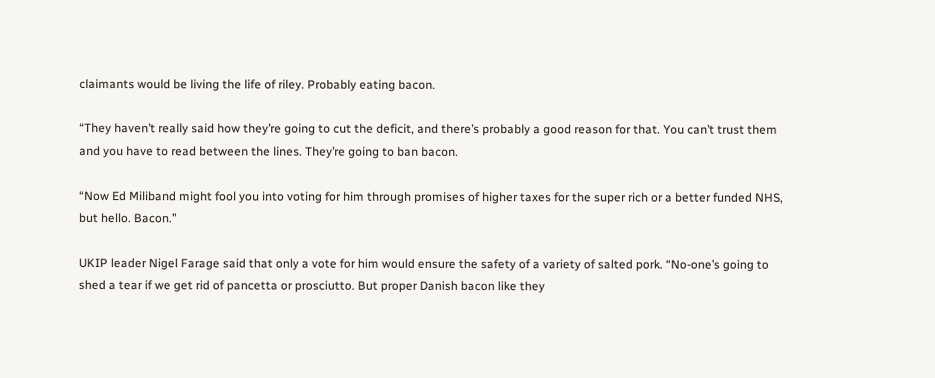claimants would be living the life of riley. Probably eating bacon.

“They haven’t really said how they’re going to cut the deficit, and there’s probably a good reason for that. You can’t trust them and you have to read between the lines. They’re going to ban bacon.

“Now Ed Miliband might fool you into voting for him through promises of higher taxes for the super rich or a better funded NHS, but hello. Bacon.”

UKIP leader Nigel Farage said that only a vote for him would ensure the safety of a variety of salted pork. “No-one’s going to shed a tear if we get rid of pancetta or prosciutto. But proper Danish bacon like they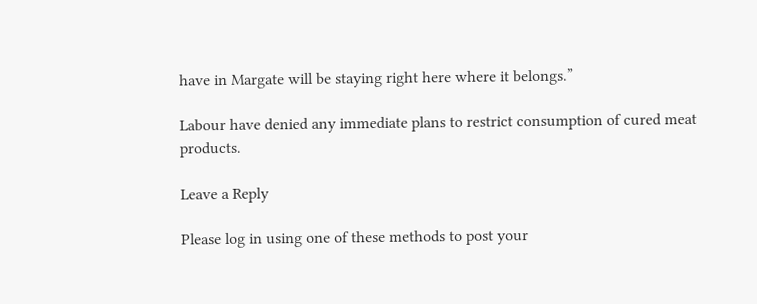have in Margate will be staying right here where it belongs.”

Labour have denied any immediate plans to restrict consumption of cured meat products.

Leave a Reply

Please log in using one of these methods to post your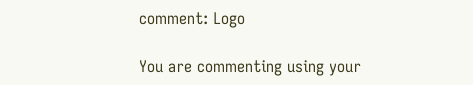comment: Logo

You are commenting using your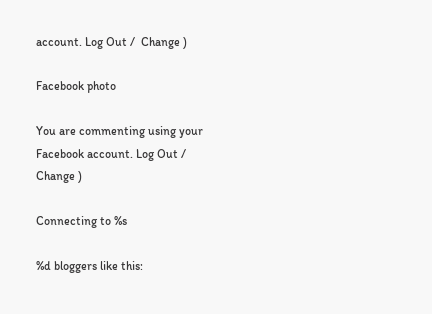account. Log Out /  Change )

Facebook photo

You are commenting using your Facebook account. Log Out /  Change )

Connecting to %s

%d bloggers like this: